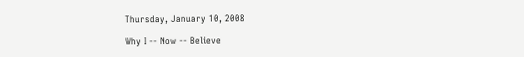Thursday, January 10, 2008

Why I -- Now -- Believe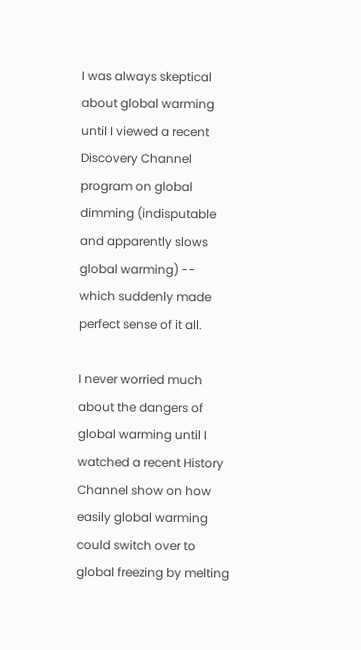I was always skeptical about global warming until I viewed a recent Discovery Channel program on global dimming (indisputable and apparently slows global warming) -- which suddenly made perfect sense of it all.

I never worried much about the dangers of global warming until I watched a recent History Channel show on how easily global warming could switch over to global freezing by melting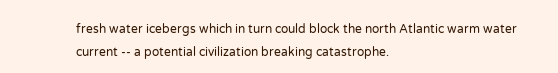fresh water icebergs which in turn could block the north Atlantic warm water current -- a potential civilization breaking catastrophe.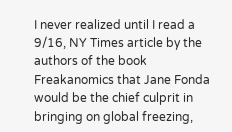I never realized until I read a 9/16, NY Times article by the authors of the book Freakanomics that Jane Fonda would be the chief culprit in bringing on global freezing,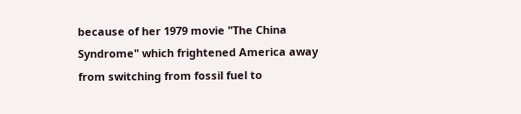because of her 1979 movie "The China Syndrome" which frightened America away from switching from fossil fuel to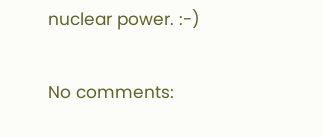nuclear power. :-)

No comments: